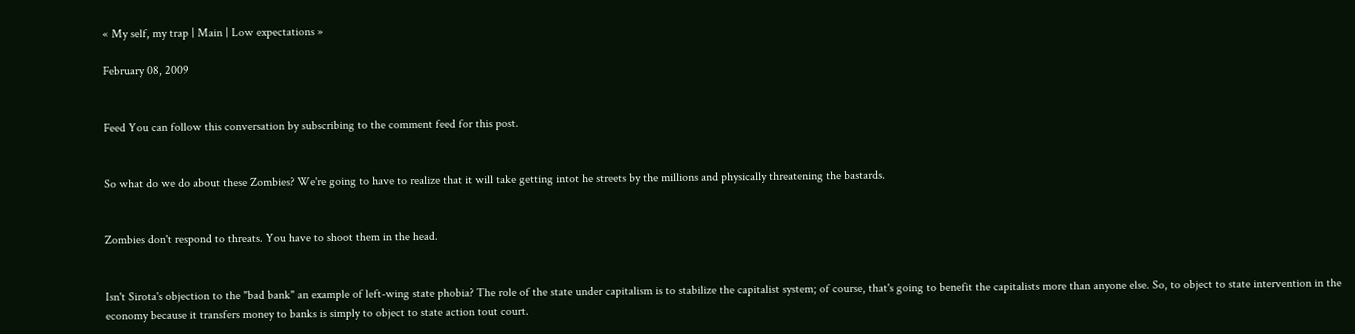« My self, my trap | Main | Low expectations »

February 08, 2009


Feed You can follow this conversation by subscribing to the comment feed for this post.


So what do we do about these Zombies? We're going to have to realize that it will take getting intot he streets by the millions and physically threatening the bastards.


Zombies don't respond to threats. You have to shoot them in the head.


Isn't Sirota's objection to the "bad bank" an example of left-wing state phobia? The role of the state under capitalism is to stabilize the capitalist system; of course, that's going to benefit the capitalists more than anyone else. So, to object to state intervention in the economy because it transfers money to banks is simply to object to state action tout court.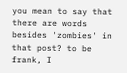you mean to say that there are words besides 'zombies' in that post? to be frank, I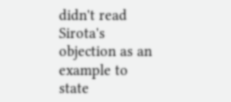didn't read Sirota's objection as an example to state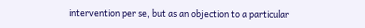intervention per se, but as an objection to a particular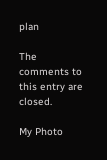plan

The comments to this entry are closed.

My Photo